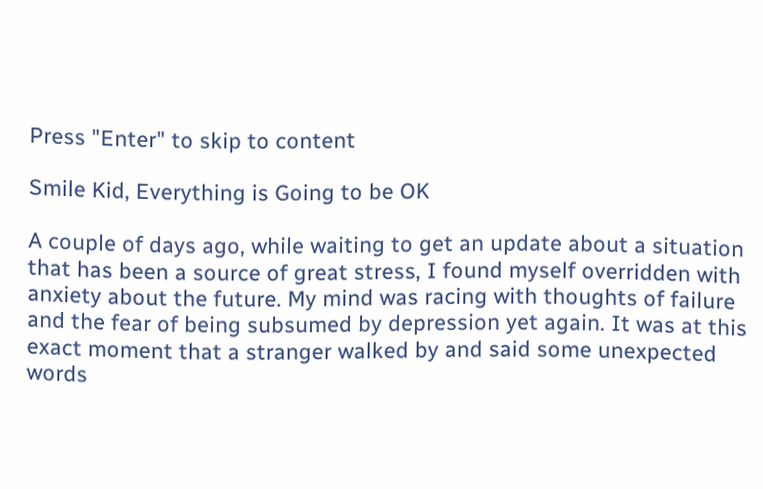Press "Enter" to skip to content

Smile Kid, Everything is Going to be OK

A couple of days ago, while waiting to get an update about a situation that has been a source of great stress, I found myself overridden with anxiety about the future. My mind was racing with thoughts of failure and the fear of being subsumed by depression yet again. It was at this exact moment that a stranger walked by and said some unexpected words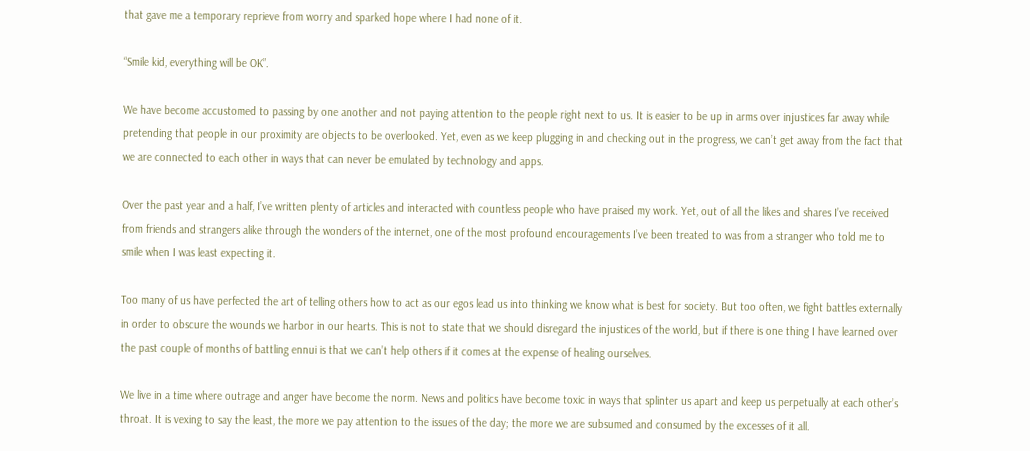that gave me a temporary reprieve from worry and sparked hope where I had none of it.

“Smile kid, everything will be OK”.

We have become accustomed to passing by one another and not paying attention to the people right next to us. It is easier to be up in arms over injustices far away while pretending that people in our proximity are objects to be overlooked. Yet, even as we keep plugging in and checking out in the progress, we can’t get away from the fact that we are connected to each other in ways that can never be emulated by technology and apps.

Over the past year and a half, I’ve written plenty of articles and interacted with countless people who have praised my work. Yet, out of all the likes and shares I’ve received from friends and strangers alike through the wonders of the internet, one of the most profound encouragements I’ve been treated to was from a stranger who told me to smile when I was least expecting it.

Too many of us have perfected the art of telling others how to act as our egos lead us into thinking we know what is best for society. But too often, we fight battles externally in order to obscure the wounds we harbor in our hearts. This is not to state that we should disregard the injustices of the world, but if there is one thing I have learned over the past couple of months of battling ennui is that we can’t help others if it comes at the expense of healing ourselves.

We live in a time where outrage and anger have become the norm. News and politics have become toxic in ways that splinter us apart and keep us perpetually at each other’s throat. It is vexing to say the least, the more we pay attention to the issues of the day; the more we are subsumed and consumed by the excesses of it all.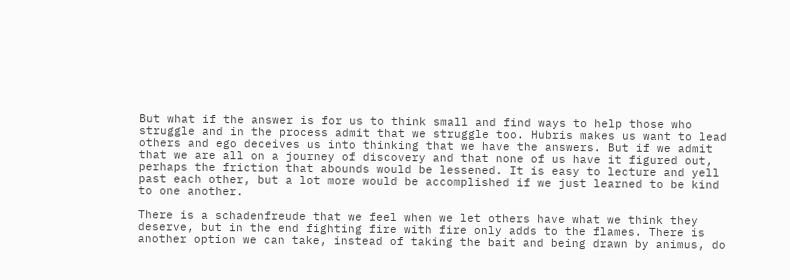But what if the answer is for us to think small and find ways to help those who struggle and in the process admit that we struggle too. Hubris makes us want to lead others and ego deceives us into thinking that we have the answers. But if we admit that we are all on a journey of discovery and that none of us have it figured out, perhaps the friction that abounds would be lessened. It is easy to lecture and yell past each other, but a lot more would be accomplished if we just learned to be kind to one another.

There is a schadenfreude that we feel when we let others have what we think they deserve, but in the end fighting fire with fire only adds to the flames. There is another option we can take, instead of taking the bait and being drawn by animus, do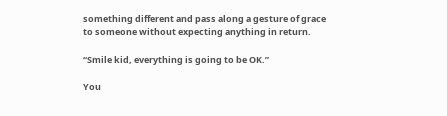something different and pass along a gesture of grace to someone without expecting anything in return.

“Smile kid, everything is going to be OK.”

You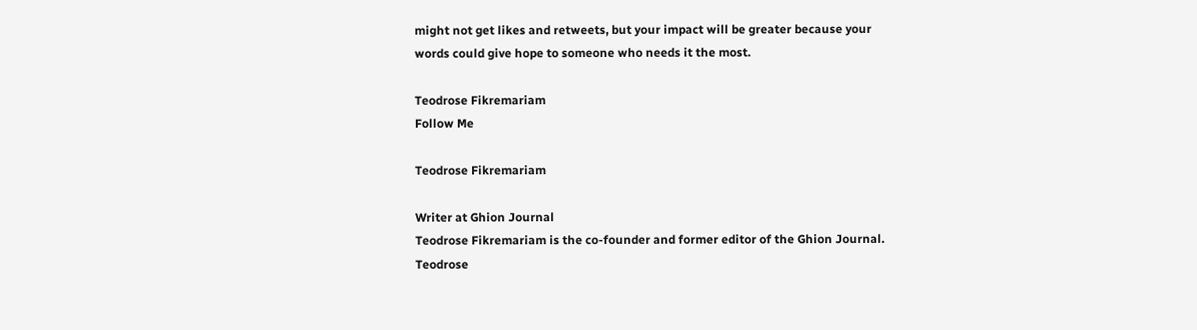might not get likes and retweets, but your impact will be greater because your words could give hope to someone who needs it the most.

Teodrose Fikremariam
Follow Me

Teodrose Fikremariam

Writer at Ghion Journal
Teodrose Fikremariam is the co-founder and former editor of the Ghion Journal.
Teodrose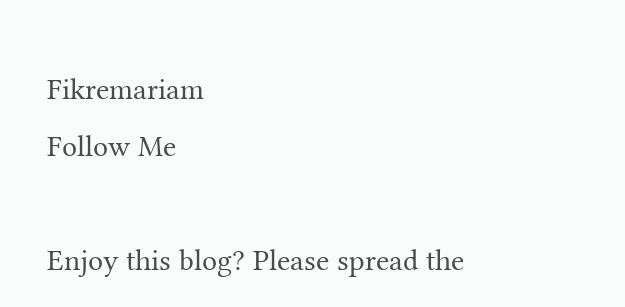Fikremariam
Follow Me

Enjoy this blog? Please spread the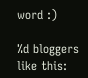word :)

%d bloggers like this: